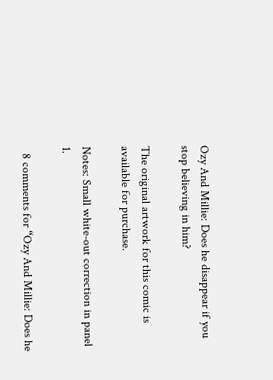Ozy And Millie: Does he disappear if you stop believing in him?

The original artwork for this comic is available for purchase.

Notes: Small white-out correction in panel 1.

  8 comments for “Ozy And Millie: Does he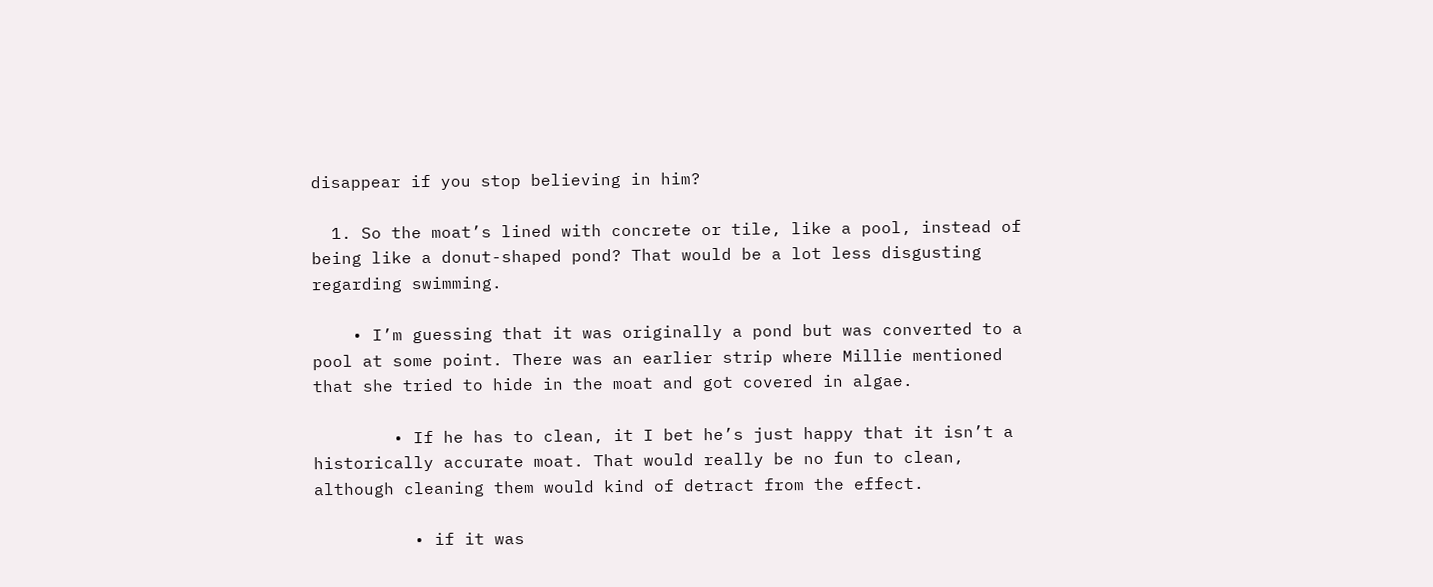disappear if you stop believing in him?

  1. So the moat’s lined with concrete or tile, like a pool, instead of being like a donut-shaped pond? That would be a lot less disgusting regarding swimming.

    • I’m guessing that it was originally a pond but was converted to a pool at some point. There was an earlier strip where Millie mentioned that she tried to hide in the moat and got covered in algae.

        • If he has to clean, it I bet he’s just happy that it isn’t a historically accurate moat. That would really be no fun to clean, although cleaning them would kind of detract from the effect.

          • if it was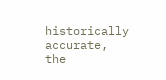historically accurate, the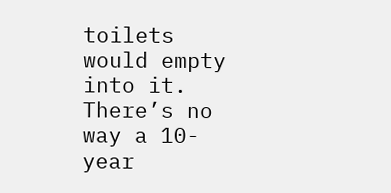toilets would empty into it. There’s no way a 10-year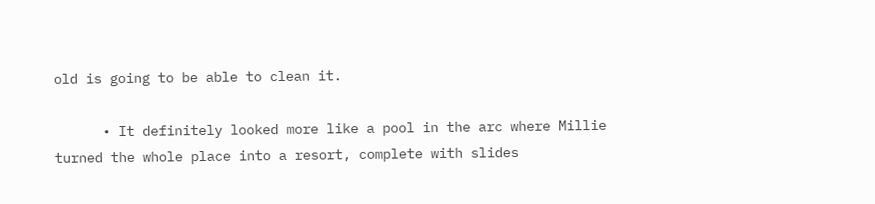old is going to be able to clean it.

      • It definitely looked more like a pool in the arc where Millie turned the whole place into a resort, complete with slides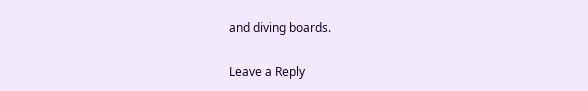and diving boards.

Leave a Reply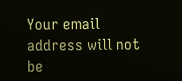Your email address will not be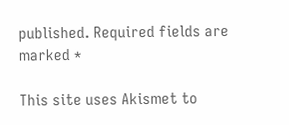published. Required fields are marked *

This site uses Akismet to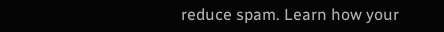reduce spam. Learn how your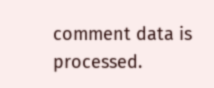comment data is processed.